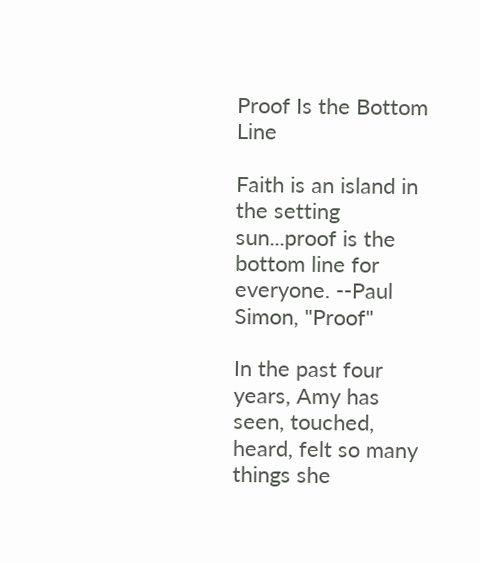Proof Is the Bottom Line

Faith is an island in the setting sun...proof is the bottom line for everyone. --Paul Simon, "Proof"

In the past four years, Amy has seen, touched, heard, felt so many things she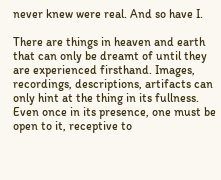never knew were real. And so have I.

There are things in heaven and earth that can only be dreamt of until they are experienced firsthand. Images, recordings, descriptions, artifacts can only hint at the thing in its fullness. Even once in its presence, one must be open to it, receptive to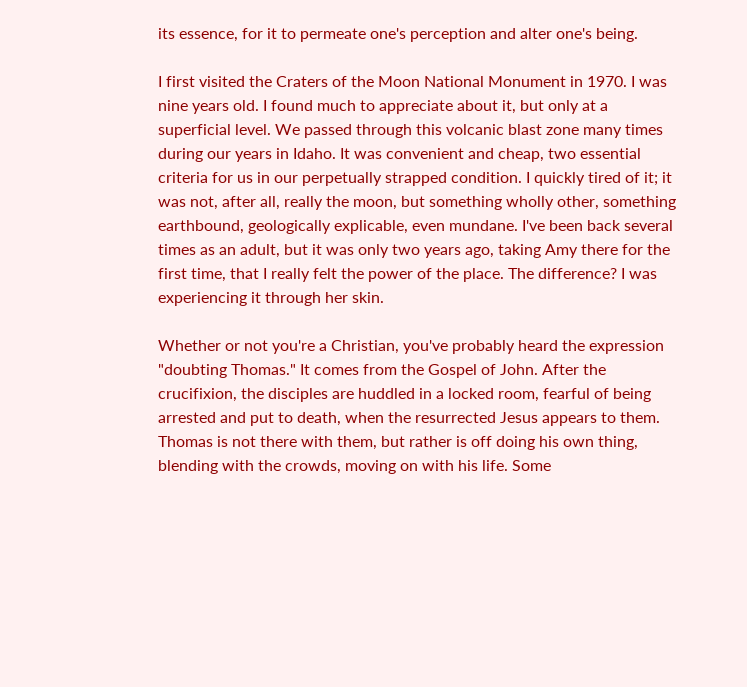its essence, for it to permeate one's perception and alter one's being.

I first visited the Craters of the Moon National Monument in 1970. I was nine years old. I found much to appreciate about it, but only at a superficial level. We passed through this volcanic blast zone many times during our years in Idaho. It was convenient and cheap, two essential criteria for us in our perpetually strapped condition. I quickly tired of it; it was not, after all, really the moon, but something wholly other, something earthbound, geologically explicable, even mundane. I've been back several times as an adult, but it was only two years ago, taking Amy there for the first time, that I really felt the power of the place. The difference? I was experiencing it through her skin.

Whether or not you're a Christian, you've probably heard the expression "doubting Thomas." It comes from the Gospel of John. After the crucifixion, the disciples are huddled in a locked room, fearful of being arrested and put to death, when the resurrected Jesus appears to them. Thomas is not there with them, but rather is off doing his own thing, blending with the crowds, moving on with his life. Some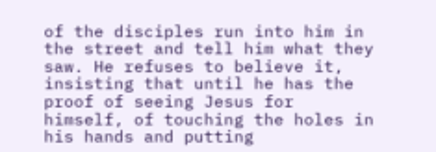of the disciples run into him in the street and tell him what they saw. He refuses to believe it, insisting that until he has the proof of seeing Jesus for himself, of touching the holes in his hands and putting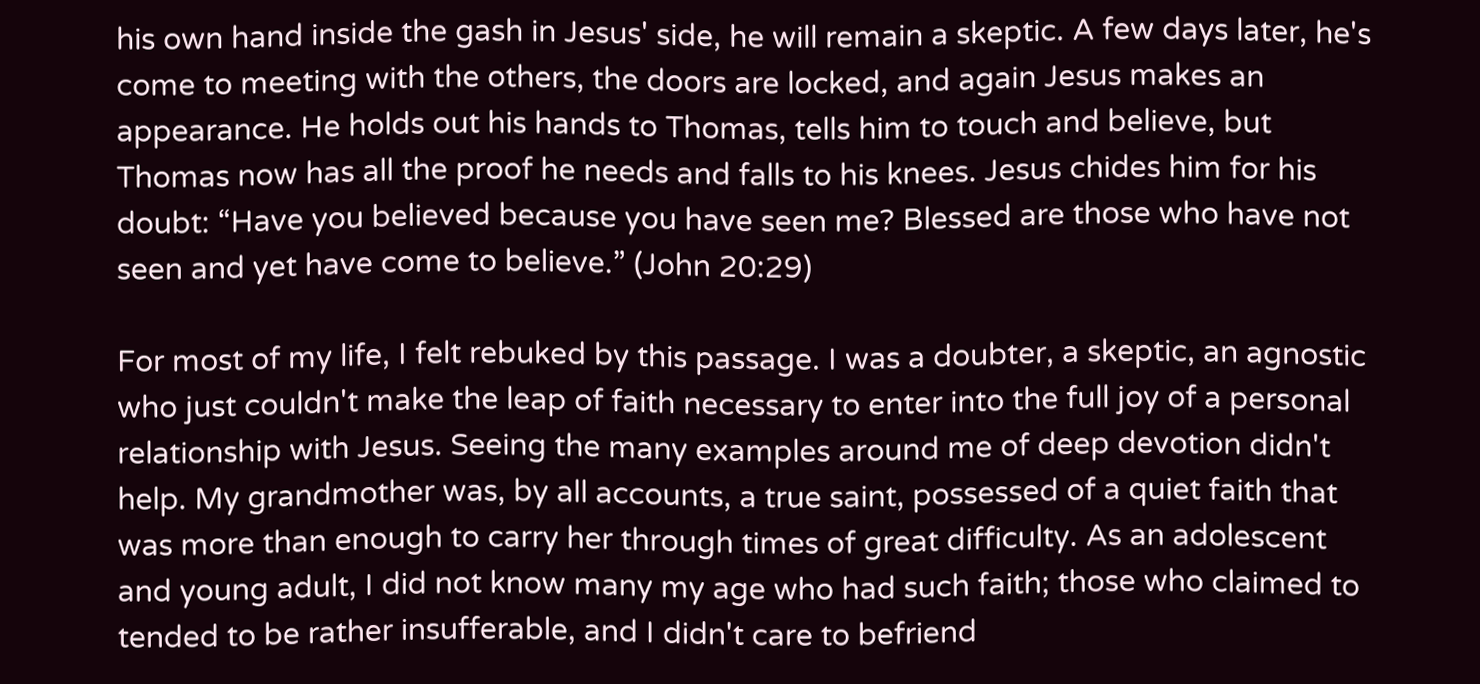his own hand inside the gash in Jesus' side, he will remain a skeptic. A few days later, he's come to meeting with the others, the doors are locked, and again Jesus makes an appearance. He holds out his hands to Thomas, tells him to touch and believe, but Thomas now has all the proof he needs and falls to his knees. Jesus chides him for his doubt: “Have you believed because you have seen me? Blessed are those who have not seen and yet have come to believe.” (John 20:29)

For most of my life, I felt rebuked by this passage. I was a doubter, a skeptic, an agnostic who just couldn't make the leap of faith necessary to enter into the full joy of a personal relationship with Jesus. Seeing the many examples around me of deep devotion didn't help. My grandmother was, by all accounts, a true saint, possessed of a quiet faith that was more than enough to carry her through times of great difficulty. As an adolescent and young adult, I did not know many my age who had such faith; those who claimed to tended to be rather insufferable, and I didn't care to befriend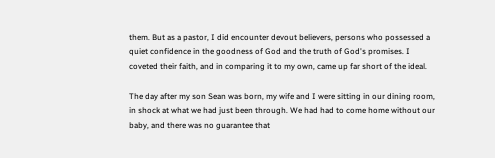them. But as a pastor, I did encounter devout believers, persons who possessed a quiet confidence in the goodness of God and the truth of God's promises. I coveted their faith, and in comparing it to my own, came up far short of the ideal.

The day after my son Sean was born, my wife and I were sitting in our dining room, in shock at what we had just been through. We had had to come home without our baby, and there was no guarantee that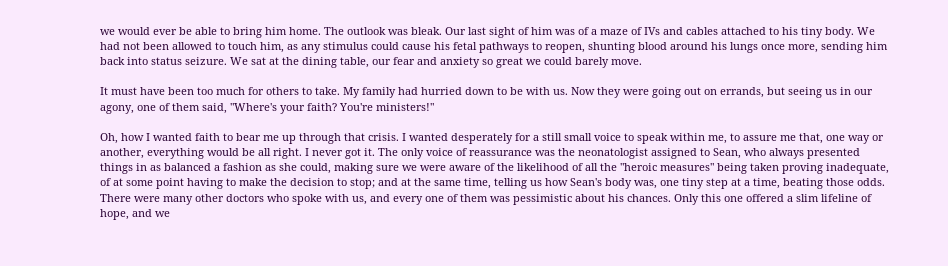we would ever be able to bring him home. The outlook was bleak. Our last sight of him was of a maze of IVs and cables attached to his tiny body. We had not been allowed to touch him, as any stimulus could cause his fetal pathways to reopen, shunting blood around his lungs once more, sending him back into status seizure. We sat at the dining table, our fear and anxiety so great we could barely move.

It must have been too much for others to take. My family had hurried down to be with us. Now they were going out on errands, but seeing us in our agony, one of them said, "Where's your faith? You're ministers!"

Oh, how I wanted faith to bear me up through that crisis. I wanted desperately for a still small voice to speak within me, to assure me that, one way or another, everything would be all right. I never got it. The only voice of reassurance was the neonatologist assigned to Sean, who always presented things in as balanced a fashion as she could, making sure we were aware of the likelihood of all the "heroic measures" being taken proving inadequate, of at some point having to make the decision to stop; and at the same time, telling us how Sean's body was, one tiny step at a time, beating those odds. There were many other doctors who spoke with us, and every one of them was pessimistic about his chances. Only this one offered a slim lifeline of hope, and we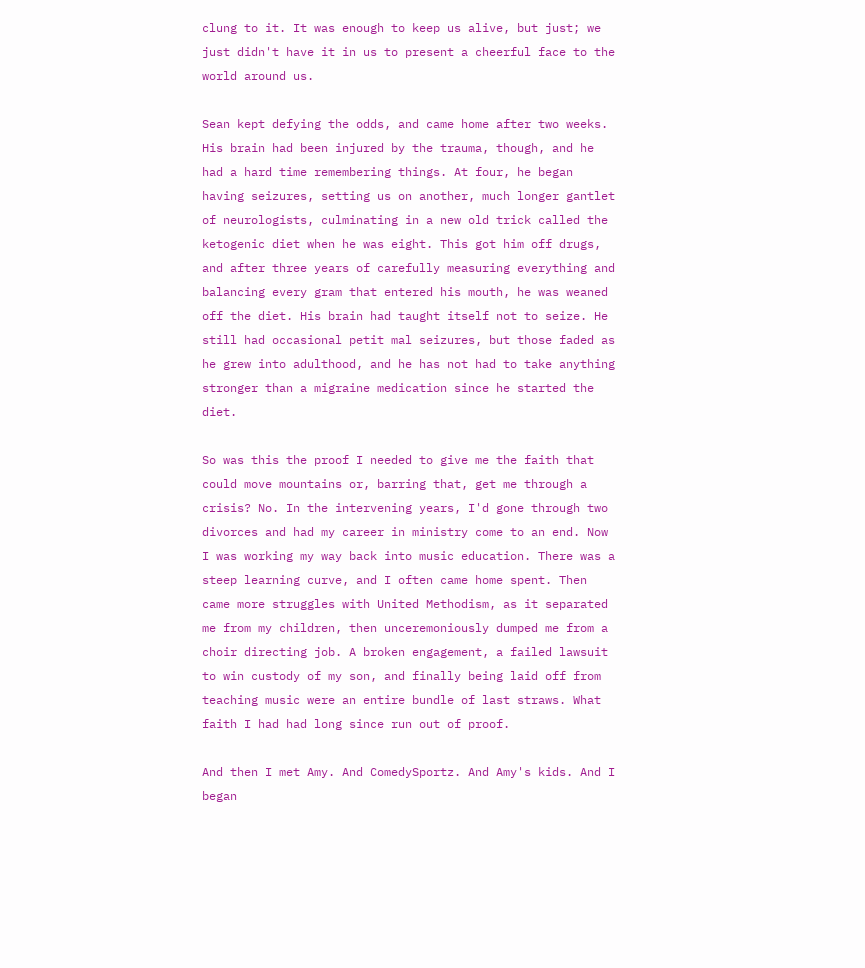clung to it. It was enough to keep us alive, but just; we just didn't have it in us to present a cheerful face to the world around us.

Sean kept defying the odds, and came home after two weeks. His brain had been injured by the trauma, though, and he had a hard time remembering things. At four, he began having seizures, setting us on another, much longer gantlet of neurologists, culminating in a new old trick called the ketogenic diet when he was eight. This got him off drugs, and after three years of carefully measuring everything and balancing every gram that entered his mouth, he was weaned off the diet. His brain had taught itself not to seize. He still had occasional petit mal seizures, but those faded as he grew into adulthood, and he has not had to take anything stronger than a migraine medication since he started the diet.

So was this the proof I needed to give me the faith that could move mountains or, barring that, get me through a crisis? No. In the intervening years, I'd gone through two divorces and had my career in ministry come to an end. Now I was working my way back into music education. There was a steep learning curve, and I often came home spent. Then came more struggles with United Methodism, as it separated me from my children, then unceremoniously dumped me from a choir directing job. A broken engagement, a failed lawsuit to win custody of my son, and finally being laid off from teaching music were an entire bundle of last straws. What faith I had had long since run out of proof.

And then I met Amy. And ComedySportz. And Amy's kids. And I began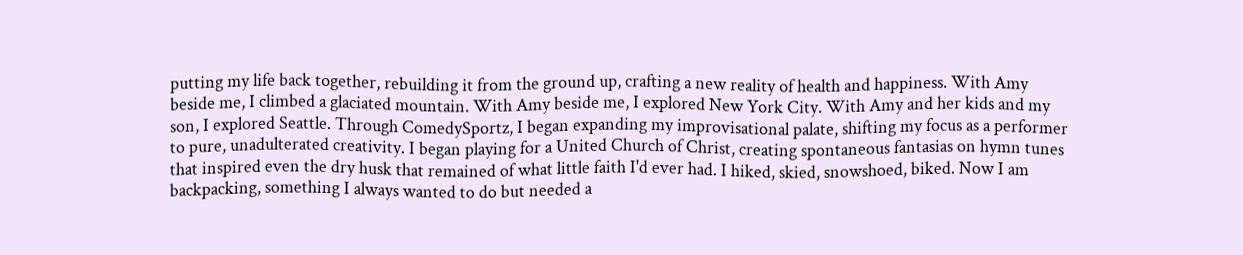putting my life back together, rebuilding it from the ground up, crafting a new reality of health and happiness. With Amy beside me, I climbed a glaciated mountain. With Amy beside me, I explored New York City. With Amy and her kids and my son, I explored Seattle. Through ComedySportz, I began expanding my improvisational palate, shifting my focus as a performer to pure, unadulterated creativity. I began playing for a United Church of Christ, creating spontaneous fantasias on hymn tunes that inspired even the dry husk that remained of what little faith I'd ever had. I hiked, skied, snowshoed, biked. Now I am backpacking, something I always wanted to do but needed a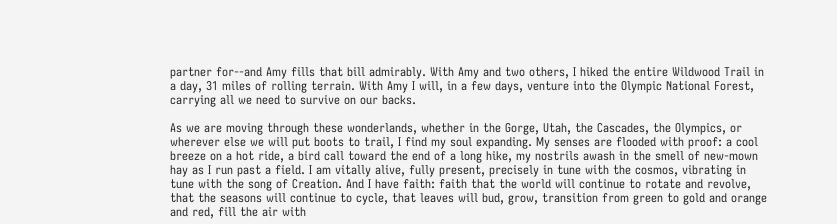partner for--and Amy fills that bill admirably. With Amy and two others, I hiked the entire Wildwood Trail in a day, 31 miles of rolling terrain. With Amy I will, in a few days, venture into the Olympic National Forest, carrying all we need to survive on our backs.

As we are moving through these wonderlands, whether in the Gorge, Utah, the Cascades, the Olympics, or wherever else we will put boots to trail, I find my soul expanding. My senses are flooded with proof: a cool breeze on a hot ride, a bird call toward the end of a long hike, my nostrils awash in the smell of new-mown hay as I run past a field. I am vitally alive, fully present, precisely in tune with the cosmos, vibrating in tune with the song of Creation. And I have faith: faith that the world will continue to rotate and revolve, that the seasons will continue to cycle, that leaves will bud, grow, transition from green to gold and orange and red, fill the air with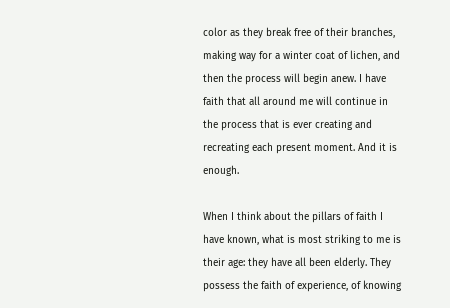color as they break free of their branches, making way for a winter coat of lichen, and then the process will begin anew. I have faith that all around me will continue in the process that is ever creating and recreating each present moment. And it is enough.

When I think about the pillars of faith I have known, what is most striking to me is their age: they have all been elderly. They possess the faith of experience, of knowing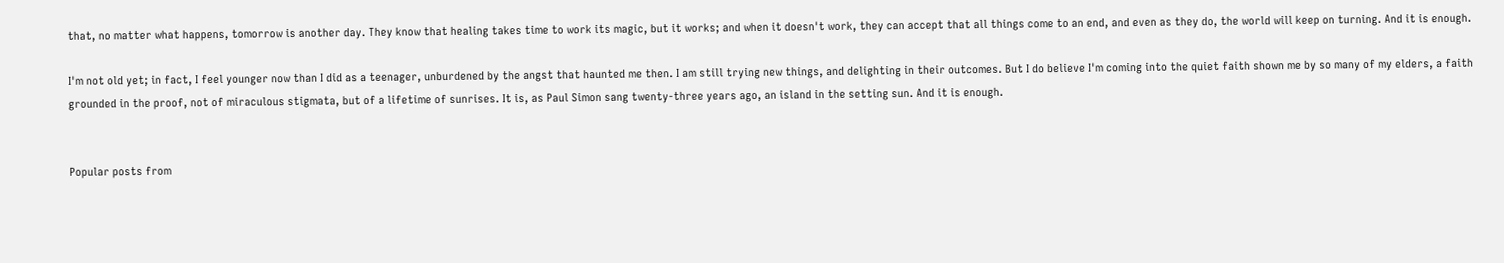that, no matter what happens, tomorrow is another day. They know that healing takes time to work its magic, but it works; and when it doesn't work, they can accept that all things come to an end, and even as they do, the world will keep on turning. And it is enough.

I'm not old yet; in fact, I feel younger now than I did as a teenager, unburdened by the angst that haunted me then. I am still trying new things, and delighting in their outcomes. But I do believe I'm coming into the quiet faith shown me by so many of my elders, a faith grounded in the proof, not of miraculous stigmata, but of a lifetime of sunrises. It is, as Paul Simon sang twenty-three years ago, an island in the setting sun. And it is enough.


Popular posts from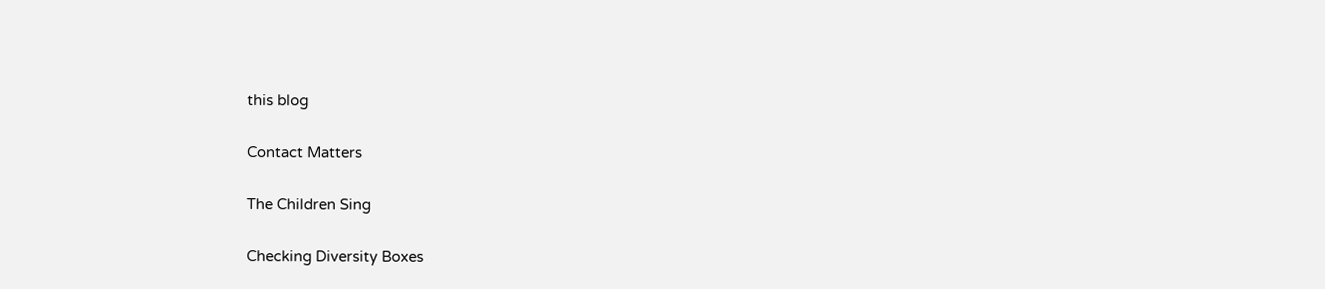this blog

Contact Matters

The Children Sing

Checking Diversity Boxes